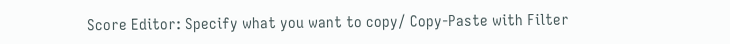Score Editor: Specify what you want to copy/ Copy-Paste with Filter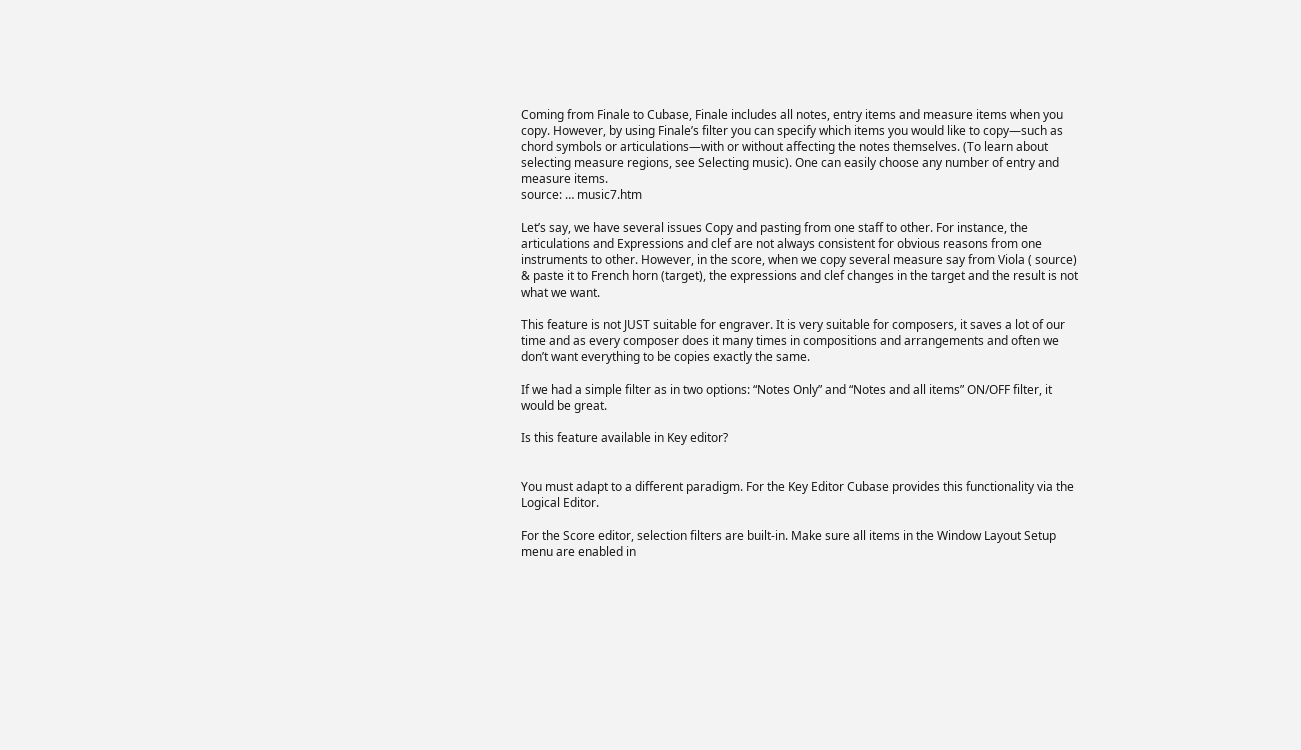Coming from Finale to Cubase, Finale includes all notes, entry items and measure items when you copy. However, by using Finale’s filter you can specify which items you would like to copy—such as chord symbols or articulations—with or without affecting the notes themselves. (To learn about selecting measure regions, see Selecting music). One can easily choose any number of entry and measure items.
source: … music7.htm

Let’s say, we have several issues Copy and pasting from one staff to other. For instance, the articulations and Expressions and clef are not always consistent for obvious reasons from one instruments to other. However, in the score, when we copy several measure say from Viola ( source) & paste it to French horn (target), the expressions and clef changes in the target and the result is not what we want.

This feature is not JUST suitable for engraver. It is very suitable for composers, it saves a lot of our time and as every composer does it many times in compositions and arrangements and often we don’t want everything to be copies exactly the same.

If we had a simple filter as in two options: “Notes Only” and “Notes and all items” ON/OFF filter, it would be great.

Is this feature available in Key editor?


You must adapt to a different paradigm. For the Key Editor Cubase provides this functionality via the Logical Editor.

For the Score editor, selection filters are built-in. Make sure all items in the Window Layout Setup menu are enabled in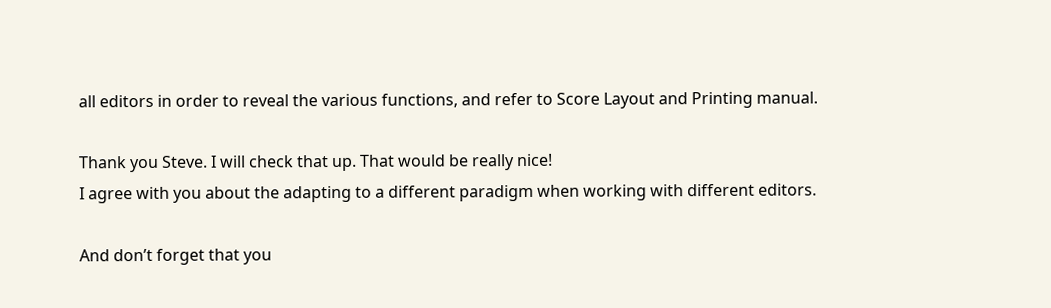all editors in order to reveal the various functions, and refer to Score Layout and Printing manual.

Thank you Steve. I will check that up. That would be really nice!
I agree with you about the adapting to a different paradigm when working with different editors.

And don’t forget that you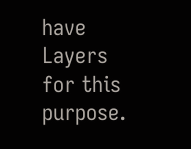have Layers for this purpose.